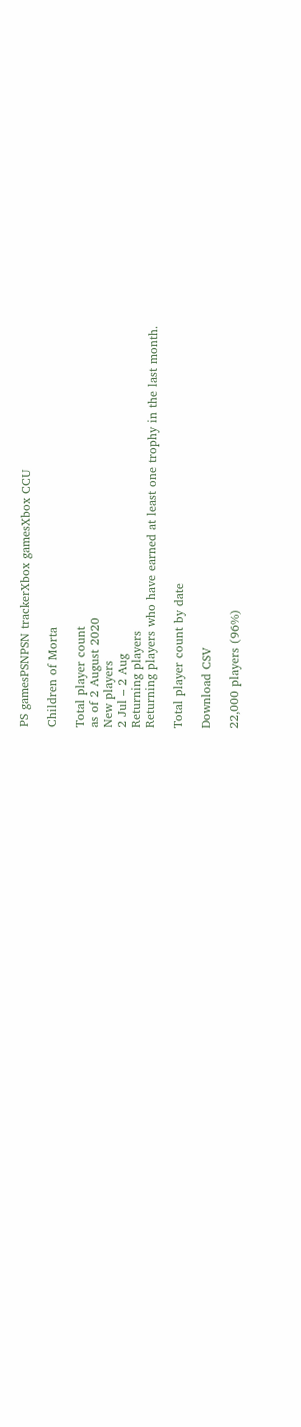PS gamesPSNPSN trackerXbox gamesXbox CCU

Children of Morta

Total player count
as of 2 August 2020
New players
2 Jul – 2 Aug
Returning players
Returning players who have earned at least one trophy in the last month.

Total player count by date

Download CSV

22,000 players (96%)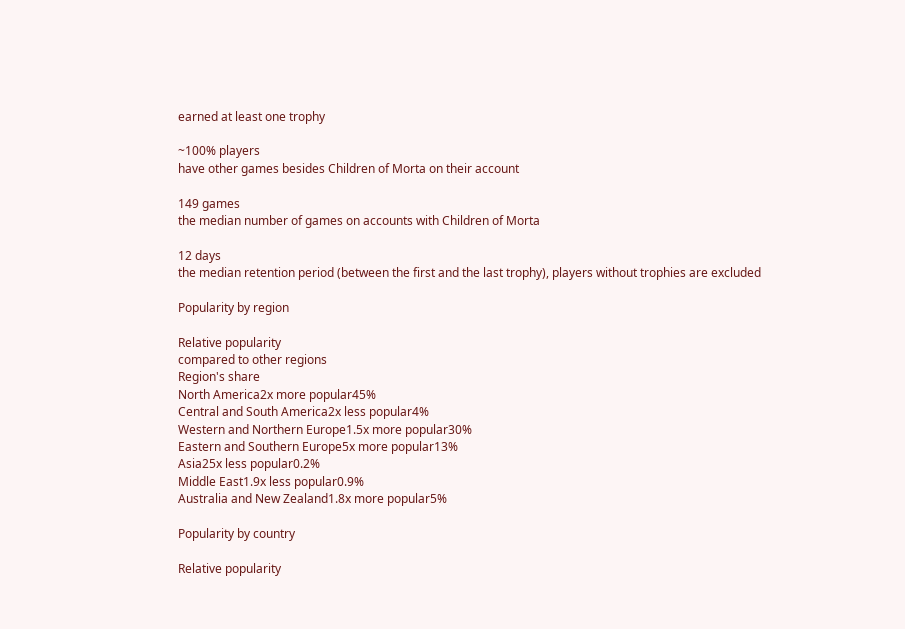earned at least one trophy

~100% players
have other games besides Children of Morta on their account

149 games
the median number of games on accounts with Children of Morta

12 days
the median retention period (between the first and the last trophy), players without trophies are excluded

Popularity by region

Relative popularity
compared to other regions
Region's share
North America2x more popular45%
Central and South America2x less popular4%
Western and Northern Europe1.5x more popular30%
Eastern and Southern Europe5x more popular13%
Asia25x less popular0.2%
Middle East1.9x less popular0.9%
Australia and New Zealand1.8x more popular5%

Popularity by country

Relative popularity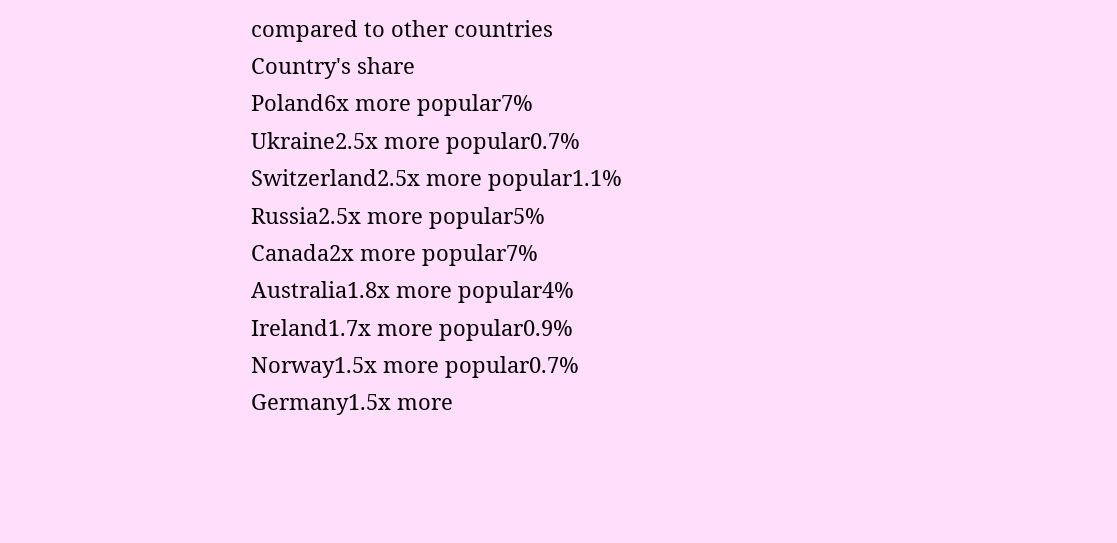compared to other countries
Country's share
Poland6x more popular7%
Ukraine2.5x more popular0.7%
Switzerland2.5x more popular1.1%
Russia2.5x more popular5%
Canada2x more popular7%
Australia1.8x more popular4%
Ireland1.7x more popular0.9%
Norway1.5x more popular0.7%
Germany1.5x more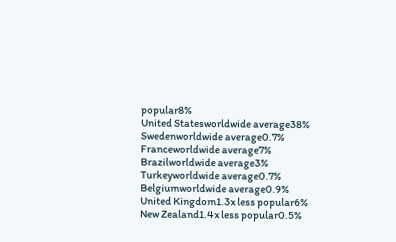popular8%
United Statesworldwide average38%
Swedenworldwide average0.7%
Franceworldwide average7%
Brazilworldwide average3%
Turkeyworldwide average0.7%
Belgiumworldwide average0.9%
United Kingdom1.3x less popular6%
New Zealand1.4x less popular0.5%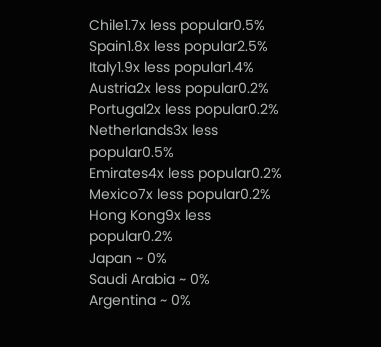Chile1.7x less popular0.5%
Spain1.8x less popular2.5%
Italy1.9x less popular1.4%
Austria2x less popular0.2%
Portugal2x less popular0.2%
Netherlands3x less popular0.5%
Emirates4x less popular0.2%
Mexico7x less popular0.2%
Hong Kong9x less popular0.2%
Japan ~ 0%
Saudi Arabia ~ 0%
Argentina ~ 0%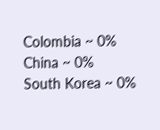Colombia ~ 0%
China ~ 0%
South Korea ~ 0%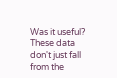Was it useful?
These data don't just fall from the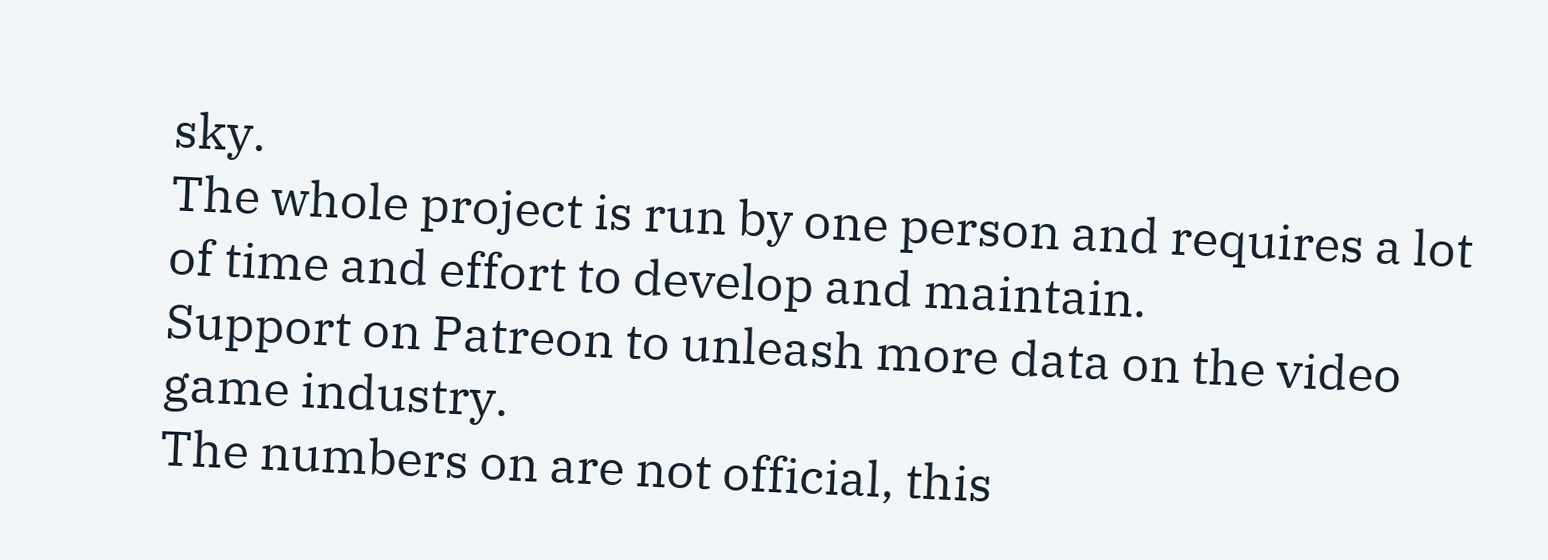sky.
The whole project is run by one person and requires a lot of time and effort to develop and maintain.
Support on Patreon to unleash more data on the video game industry.
The numbers on are not official, this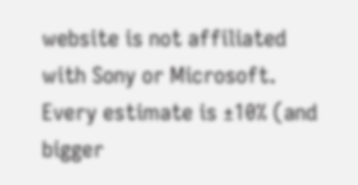website is not affiliated with Sony or Microsoft.
Every estimate is ±10% (and bigger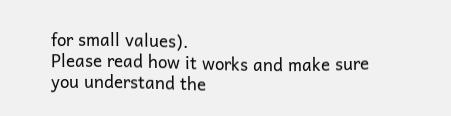for small values).
Please read how it works and make sure you understand the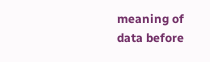meaning of data before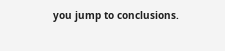you jump to conclusions.